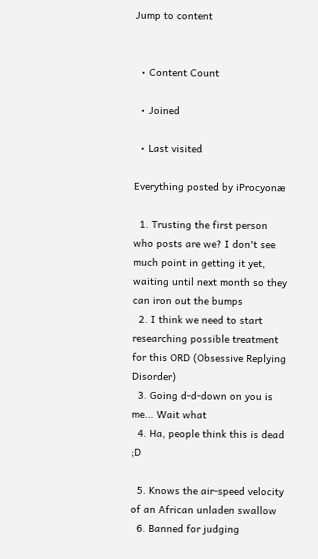Jump to content


  • Content Count

  • Joined

  • Last visited

Everything posted by iProcyonæ

  1. Trusting the first person who posts are we? I don't see much point in getting it yet, waiting until next month so they can iron out the bumps
  2. I think we need to start researching possible treatment for this ORD (Obsessive Replying Disorder)
  3. Going d-d-down on you is me... Wait what
  4. Ha, people think this is dead ;D

  5. Knows the air-speed velocity of an African unladen swallow
  6. Banned for judging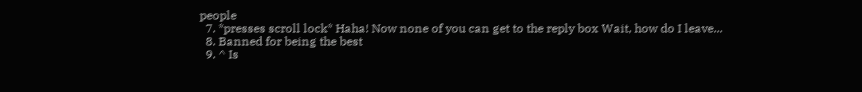people
  7. *presses scroll lock* Haha! Now none of you can get to the reply box Wait, how do I leave...
  8. Banned for being the best
  9. ^ Is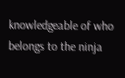knowledgeable of who belongs to the ninja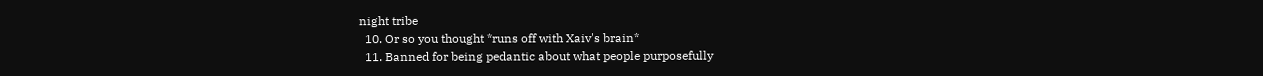night tribe
  10. Or so you thought *runs off with Xaiv's brain*
  11. Banned for being pedantic about what people purposefully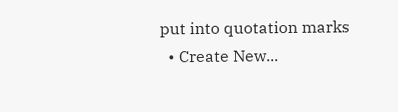put into quotation marks
  • Create New...